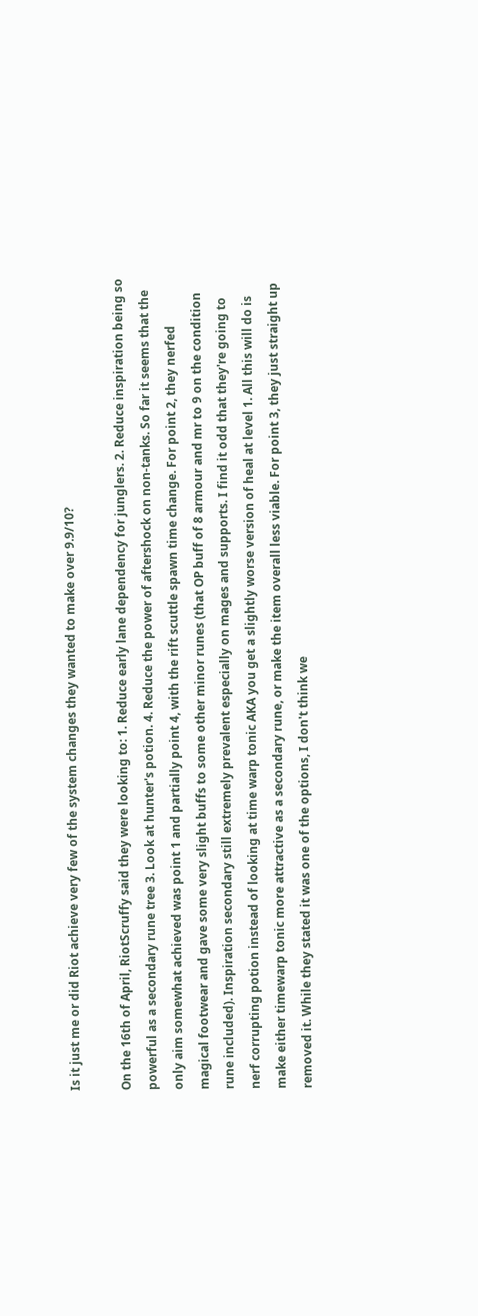Is it just me or did Riot achieve very few of the system changes they wanted to make over 9.9/10?

On the 16th of April, RiotScruffy said they were looking to: 1. Reduce early lane dependency for junglers. 2. Reduce inspiration being so powerful as a secondary rune tree 3. Look at hunter's potion. 4. Reduce the power of aftershock on non-tanks. So far it seems that the only aim somewhat achieved was point 1 and partially point 4, with the rift scuttle spawn time change. For point 2, they nerfed magical footwear and gave some very slight buffs to some other minor runes (that OP buff of 8 armour and mr to 9 on the condition rune included). Inspiration secondary still extremely prevalent especially on mages and supports. I find it odd that they're going to nerf corrupting potion instead of looking at time warp tonic AKA you get a slightly worse version of heal at level 1. All this will do is make either timewarp tonic more attractive as a secondary rune, or make the item overall less viable. For point 3, they just straight up removed it. While they stated it was one of the options, I don't think we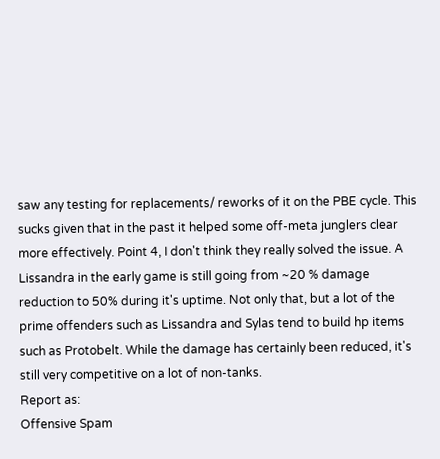saw any testing for replacements/ reworks of it on the PBE cycle. This sucks given that in the past it helped some off-meta junglers clear more effectively. Point 4, I don't think they really solved the issue. A Lissandra in the early game is still going from ~20 % damage reduction to 50% during it's uptime. Not only that, but a lot of the prime offenders such as Lissandra and Sylas tend to build hp items such as Protobelt. While the damage has certainly been reduced, it's still very competitive on a lot of non-tanks.
Report as:
Offensive Spam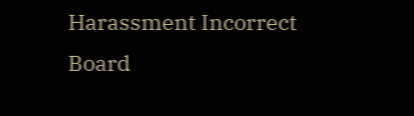Harassment Incorrect Board